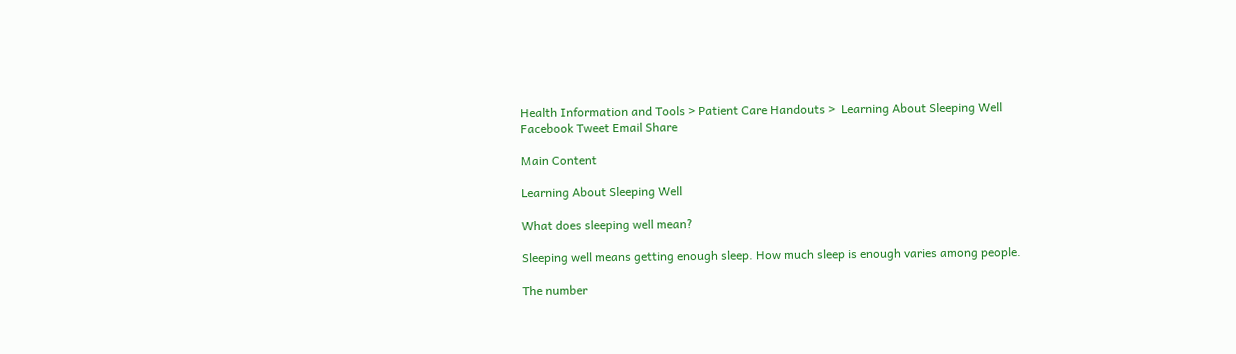Health Information and Tools > Patient Care Handouts >  Learning About Sleeping Well
Facebook Tweet Email Share

Main Content

Learning About Sleeping Well

What does sleeping well mean?

Sleeping well means getting enough sleep. How much sleep is enough varies among people.

The number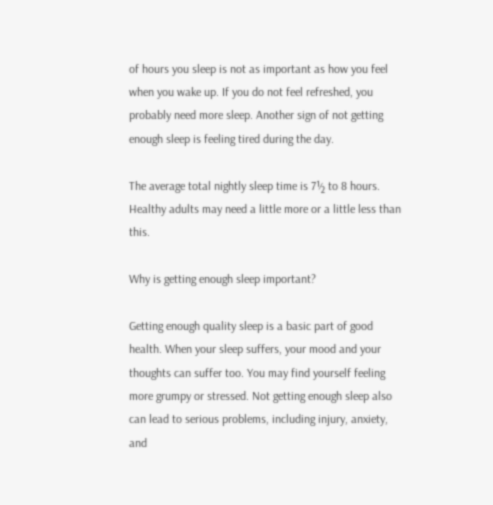of hours you sleep is not as important as how you feel when you wake up. If you do not feel refreshed, you probably need more sleep. Another sign of not getting enough sleep is feeling tired during the day.

The average total nightly sleep time is 7½ to 8 hours. Healthy adults may need a little more or a little less than this.

Why is getting enough sleep important?

Getting enough quality sleep is a basic part of good health. When your sleep suffers, your mood and your thoughts can suffer too. You may find yourself feeling more grumpy or stressed. Not getting enough sleep also can lead to serious problems, including injury, anxiety, and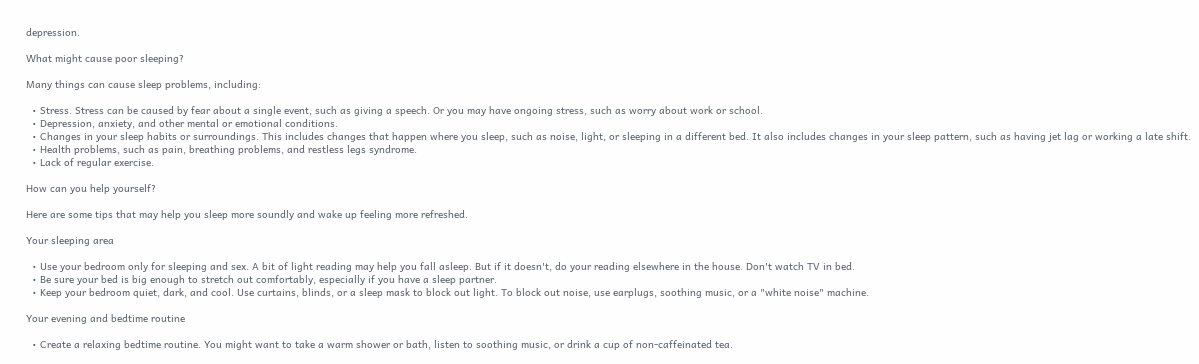depression.

What might cause poor sleeping?

Many things can cause sleep problems, including:

  • Stress. Stress can be caused by fear about a single event, such as giving a speech. Or you may have ongoing stress, such as worry about work or school.
  • Depression, anxiety, and other mental or emotional conditions.
  • Changes in your sleep habits or surroundings. This includes changes that happen where you sleep, such as noise, light, or sleeping in a different bed. It also includes changes in your sleep pattern, such as having jet lag or working a late shift.
  • Health problems, such as pain, breathing problems, and restless legs syndrome.
  • Lack of regular exercise.

How can you help yourself?

Here are some tips that may help you sleep more soundly and wake up feeling more refreshed.

Your sleeping area

  • Use your bedroom only for sleeping and sex. A bit of light reading may help you fall asleep. But if it doesn't, do your reading elsewhere in the house. Don't watch TV in bed.
  • Be sure your bed is big enough to stretch out comfortably, especially if you have a sleep partner.
  • Keep your bedroom quiet, dark, and cool. Use curtains, blinds, or a sleep mask to block out light. To block out noise, use earplugs, soothing music, or a "white noise" machine.

Your evening and bedtime routine

  • Create a relaxing bedtime routine. You might want to take a warm shower or bath, listen to soothing music, or drink a cup of non-caffeinated tea.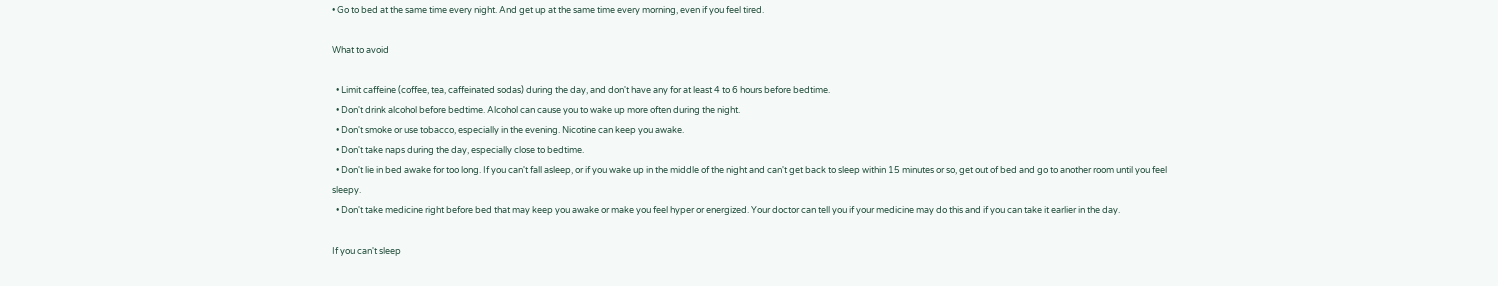• Go to bed at the same time every night. And get up at the same time every morning, even if you feel tired.

What to avoid

  • Limit caffeine (coffee, tea, caffeinated sodas) during the day, and don't have any for at least 4 to 6 hours before bedtime.
  • Don't drink alcohol before bedtime. Alcohol can cause you to wake up more often during the night.
  • Don't smoke or use tobacco, especially in the evening. Nicotine can keep you awake.
  • Don't take naps during the day, especially close to bedtime.
  • Don't lie in bed awake for too long. If you can't fall asleep, or if you wake up in the middle of the night and can't get back to sleep within 15 minutes or so, get out of bed and go to another room until you feel sleepy.
  • Don't take medicine right before bed that may keep you awake or make you feel hyper or energized. Your doctor can tell you if your medicine may do this and if you can take it earlier in the day.

If you can't sleep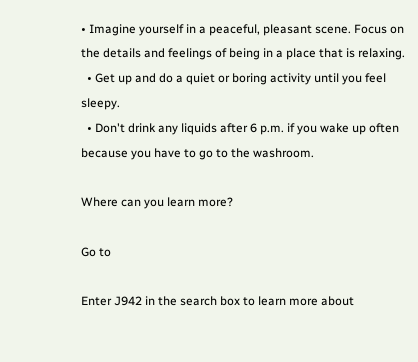• Imagine yourself in a peaceful, pleasant scene. Focus on the details and feelings of being in a place that is relaxing.
  • Get up and do a quiet or boring activity until you feel sleepy.
  • Don't drink any liquids after 6 p.m. if you wake up often because you have to go to the washroom.

Where can you learn more?

Go to

Enter J942 in the search box to learn more about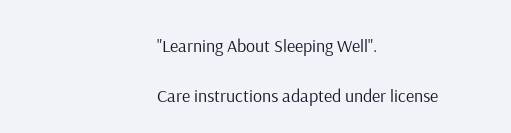"Learning About Sleeping Well".

Care instructions adapted under license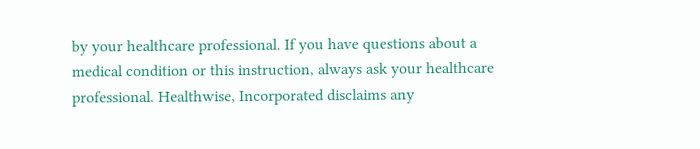by your healthcare professional. If you have questions about a medical condition or this instruction, always ask your healthcare professional. Healthwise, Incorporated disclaims any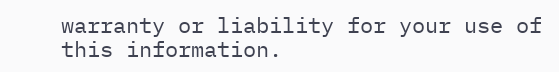warranty or liability for your use of this information.